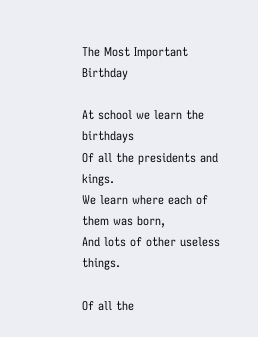The Most Important Birthday

At school we learn the birthdays
Of all the presidents and kings.
We learn where each of them was born,
And lots of other useless things.

Of all the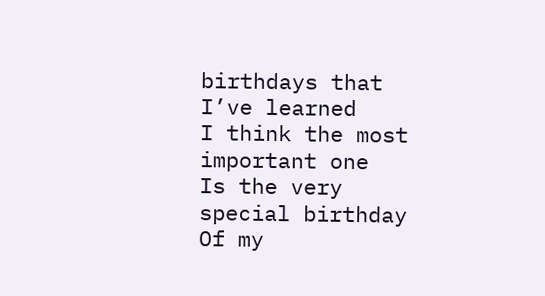birthdays that I’ve learned
I think the most important one
Is the very special birthday
Of my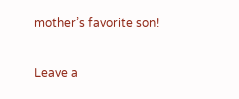mother’s favorite son!


Leave a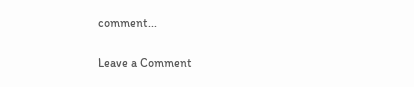comment...

Leave a Comment